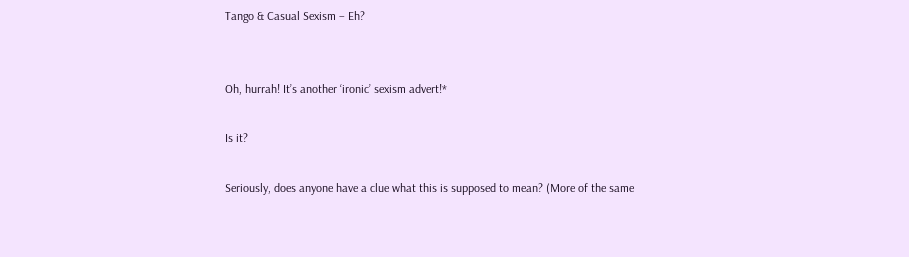Tango & Casual Sexism – Eh?


Oh, hurrah! It’s another ‘ironic’ sexism advert!*

Is it?

Seriously, does anyone have a clue what this is supposed to mean? (More of the same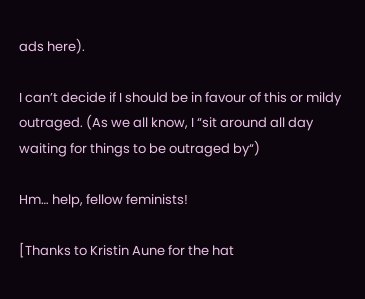ads here).

I can’t decide if I should be in favour of this or mildy outraged. (As we all know, I “sit around all day waiting for things to be outraged by“)

Hm… help, fellow feminists!

[Thanks to Kristin Aune for the hat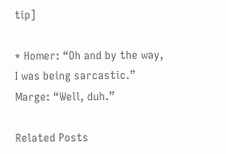tip]

* Homer: “Oh and by the way, I was being sarcastic.” Marge: “Well, duh.”

Related Posts